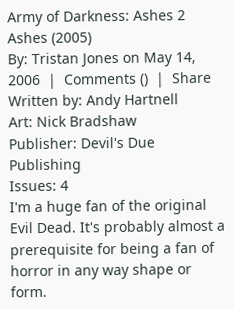Army of Darkness: Ashes 2 Ashes (2005)
By: Tristan Jones on May 14, 2006  |  Comments ()  |  Share
Written by: Andy Hartnell
Art: Nick Bradshaw
Publisher: Devil's Due Publishing
Issues: 4
I'm a huge fan of the original Evil Dead. It's probably almost a prerequisite for being a fan of horror in any way shape or form.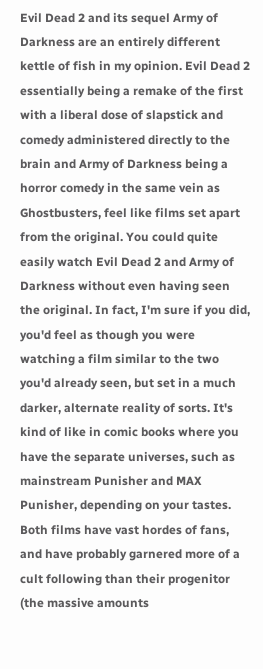Evil Dead 2 and its sequel Army of Darkness are an entirely different kettle of fish in my opinion. Evil Dead 2 essentially being a remake of the first with a liberal dose of slapstick and comedy administered directly to the brain and Army of Darkness being a horror comedy in the same vein as Ghostbusters, feel like films set apart from the original. You could quite easily watch Evil Dead 2 and Army of Darkness without even having seen the original. In fact, I'm sure if you did, you'd feel as though you were watching a film similar to the two you'd already seen, but set in a much darker, alternate reality of sorts. It's kind of like in comic books where you have the separate universes, such as mainstream Punisher and MAX Punisher, depending on your tastes. Both films have vast hordes of fans, and have probably garnered more of a cult following than their progenitor (the massive amounts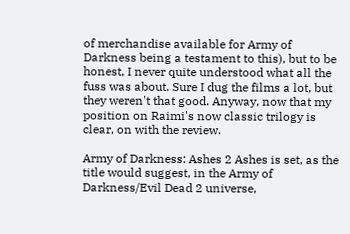of merchandise available for Army of Darkness being a testament to this), but to be honest, I never quite understood what all the fuss was about. Sure I dug the films a lot, but they weren't that good. Anyway, now that my position on Raimi's now classic trilogy is clear, on with the review.

Army of Darkness: Ashes 2 Ashes is set, as the title would suggest, in the Army of Darkness/Evil Dead 2 universe,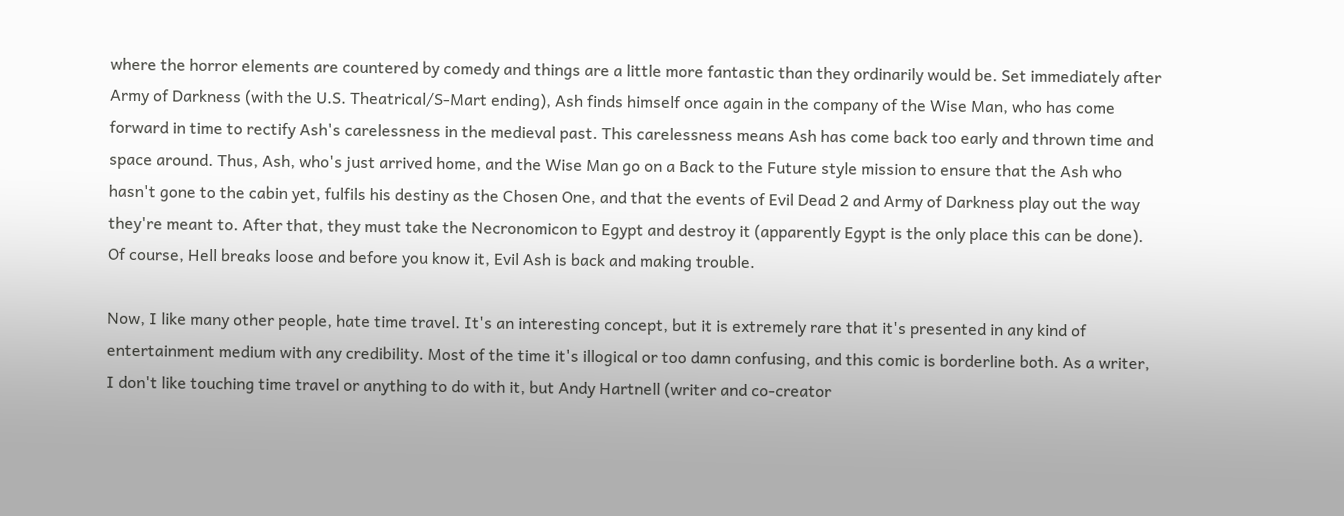where the horror elements are countered by comedy and things are a little more fantastic than they ordinarily would be. Set immediately after Army of Darkness (with the U.S. Theatrical/S-Mart ending), Ash finds himself once again in the company of the Wise Man, who has come forward in time to rectify Ash's carelessness in the medieval past. This carelessness means Ash has come back too early and thrown time and space around. Thus, Ash, who's just arrived home, and the Wise Man go on a Back to the Future style mission to ensure that the Ash who hasn't gone to the cabin yet, fulfils his destiny as the Chosen One, and that the events of Evil Dead 2 and Army of Darkness play out the way they're meant to. After that, they must take the Necronomicon to Egypt and destroy it (apparently Egypt is the only place this can be done). Of course, Hell breaks loose and before you know it, Evil Ash is back and making trouble.

Now, I like many other people, hate time travel. It's an interesting concept, but it is extremely rare that it's presented in any kind of entertainment medium with any credibility. Most of the time it's illogical or too damn confusing, and this comic is borderline both. As a writer, I don't like touching time travel or anything to do with it, but Andy Hartnell (writer and co-creator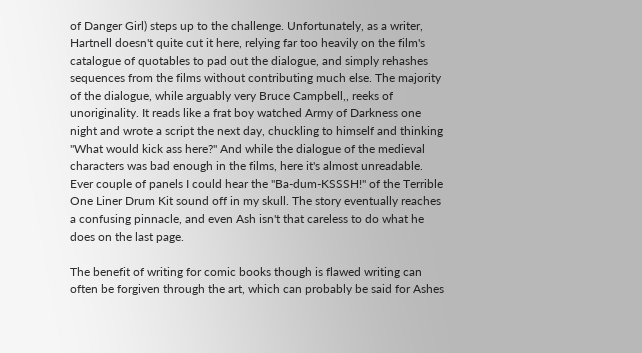of Danger Girl) steps up to the challenge. Unfortunately, as a writer, Hartnell doesn't quite cut it here, relying far too heavily on the film's catalogue of quotables to pad out the dialogue, and simply rehashes sequences from the films without contributing much else. The majority of the dialogue, while arguably very Bruce Campbell,, reeks of unoriginality. It reads like a frat boy watched Army of Darkness one night and wrote a script the next day, chuckling to himself and thinking "What would kick ass here?" And while the dialogue of the medieval characters was bad enough in the films, here it's almost unreadable. Ever couple of panels I could hear the "Ba-dum-KSSSH!" of the Terrible One Liner Drum Kit sound off in my skull. The story eventually reaches a confusing pinnacle, and even Ash isn't that careless to do what he does on the last page.

The benefit of writing for comic books though is flawed writing can often be forgiven through the art, which can probably be said for Ashes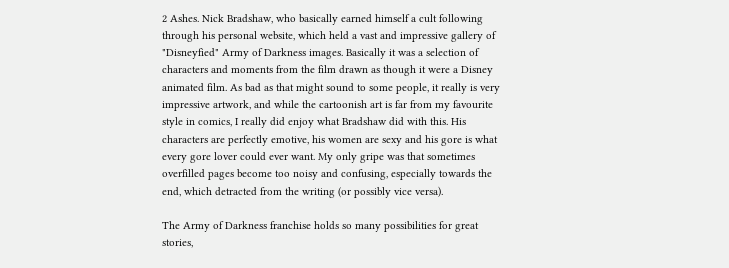2 Ashes. Nick Bradshaw, who basically earned himself a cult following through his personal website, which held a vast and impressive gallery of "Disneyfied" Army of Darkness images. Basically it was a selection of characters and moments from the film drawn as though it were a Disney animated film. As bad as that might sound to some people, it really is very impressive artwork, and while the cartoonish art is far from my favourite style in comics, I really did enjoy what Bradshaw did with this. His characters are perfectly emotive, his women are sexy and his gore is what every gore lover could ever want. My only gripe was that sometimes overfilled pages become too noisy and confusing, especially towards the end, which detracted from the writing (or possibly vice versa).

The Army of Darkness franchise holds so many possibilities for great stories,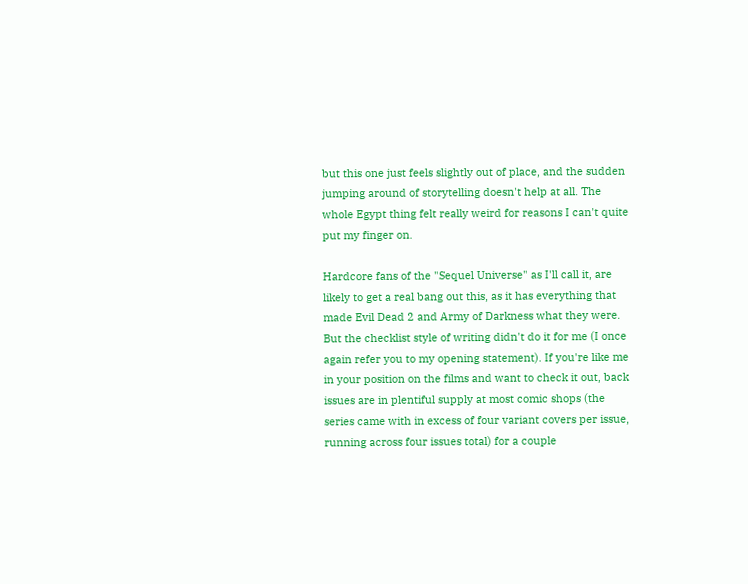but this one just feels slightly out of place, and the sudden jumping around of storytelling doesn't help at all. The whole Egypt thing felt really weird for reasons I can't quite put my finger on.

Hardcore fans of the "Sequel Universe" as I'll call it, are likely to get a real bang out this, as it has everything that made Evil Dead 2 and Army of Darkness what they were. But the checklist style of writing didn't do it for me (I once again refer you to my opening statement). If you're like me in your position on the films and want to check it out, back issues are in plentiful supply at most comic shops (the series came with in excess of four variant covers per issue, running across four issues total) for a couple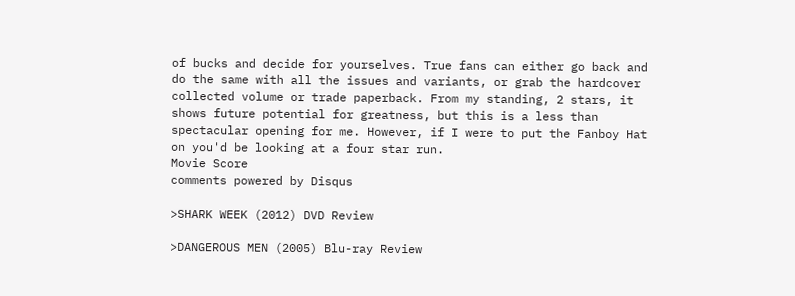of bucks and decide for yourselves. True fans can either go back and do the same with all the issues and variants, or grab the hardcover collected volume or trade paperback. From my standing, 2 stars, it shows future potential for greatness, but this is a less than spectacular opening for me. However, if I were to put the Fanboy Hat on you'd be looking at a four star run.
Movie Score
comments powered by Disqus

>SHARK WEEK (2012) DVD Review

>DANGEROUS MEN (2005) Blu-ray Review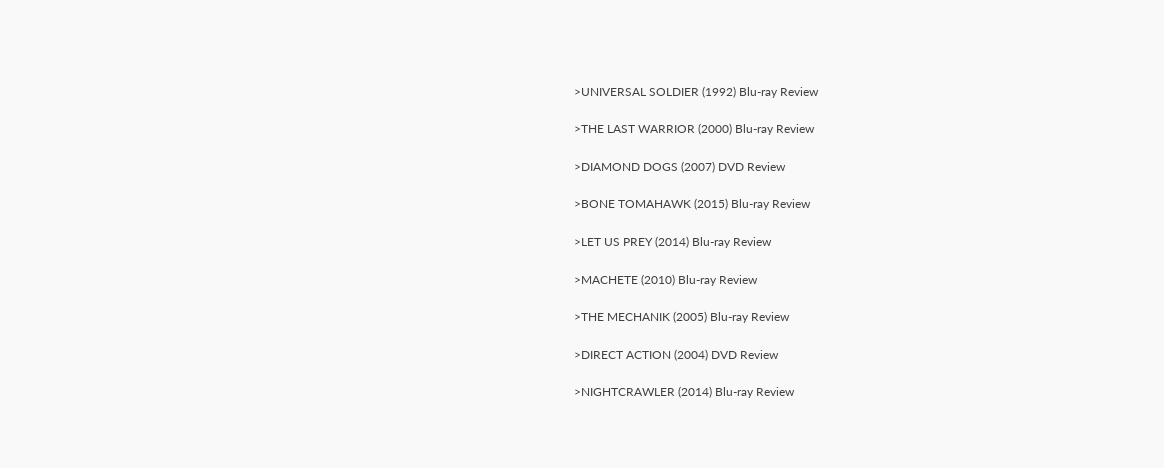>UNIVERSAL SOLDIER (1992) Blu-ray Review

>THE LAST WARRIOR (2000) Blu-ray Review

>DIAMOND DOGS (2007) DVD Review

>BONE TOMAHAWK (2015) Blu-ray Review

>LET US PREY (2014) Blu-ray Review

>MACHETE (2010) Blu-ray Review

>THE MECHANIK (2005) Blu-ray Review

>DIRECT ACTION (2004) DVD Review

>NIGHTCRAWLER (2014) Blu-ray Review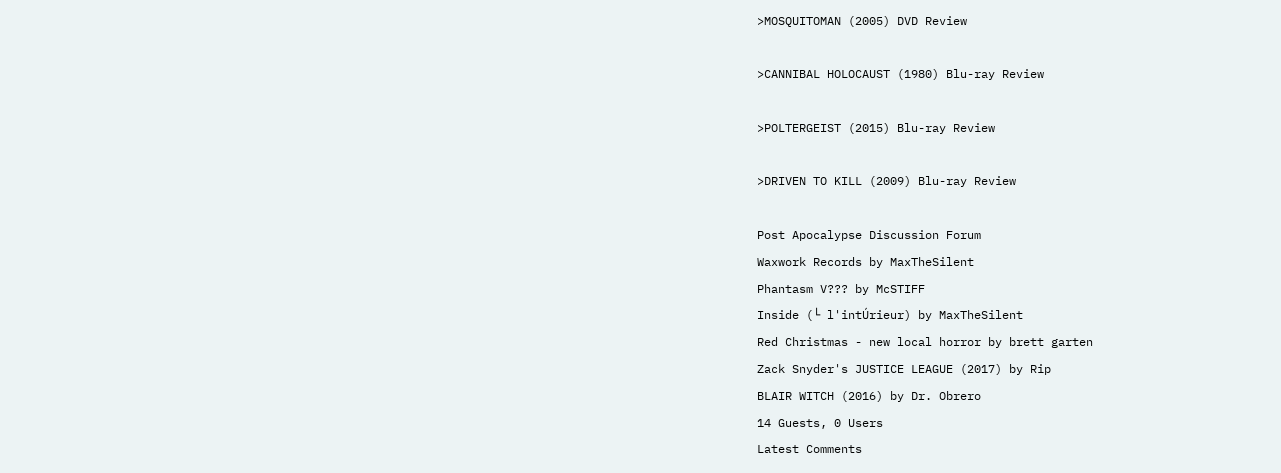>MOSQUITOMAN (2005) DVD Review

>CANNIBAL HOLOCAUST (1980) Blu-ray Review

>POLTERGEIST (2015) Blu-ray Review

>DRIVEN TO KILL (2009) Blu-ray Review

Post Apocalypse Discussion Forum
Waxwork Records by MaxTheSilent
Phantasm V??? by McSTIFF
Inside (└ l'intÚrieur) by MaxTheSilent
Red Christmas - new local horror by brett garten
Zack Snyder's JUSTICE LEAGUE (2017) by Rip
BLAIR WITCH (2016) by Dr. Obrero
14 Guests, 0 Users
Latest Comments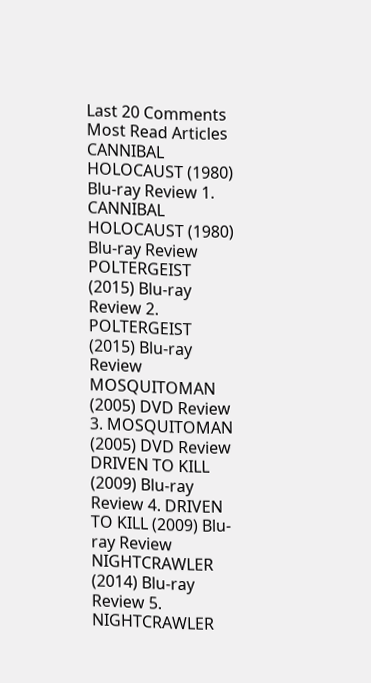Last 20 Comments
Most Read Articles
CANNIBAL HOLOCAUST (1980) Blu-ray Review 1. CANNIBAL HOLOCAUST (1980) Blu-ray Review
POLTERGEIST (2015) Blu-ray Review 2. POLTERGEIST (2015) Blu-ray Review
MOSQUITOMAN (2005) DVD Review 3. MOSQUITOMAN (2005) DVD Review
DRIVEN TO KILL (2009) Blu-ray Review 4. DRIVEN TO KILL (2009) Blu-ray Review
NIGHTCRAWLER (2014) Blu-ray Review 5. NIGHTCRAWLER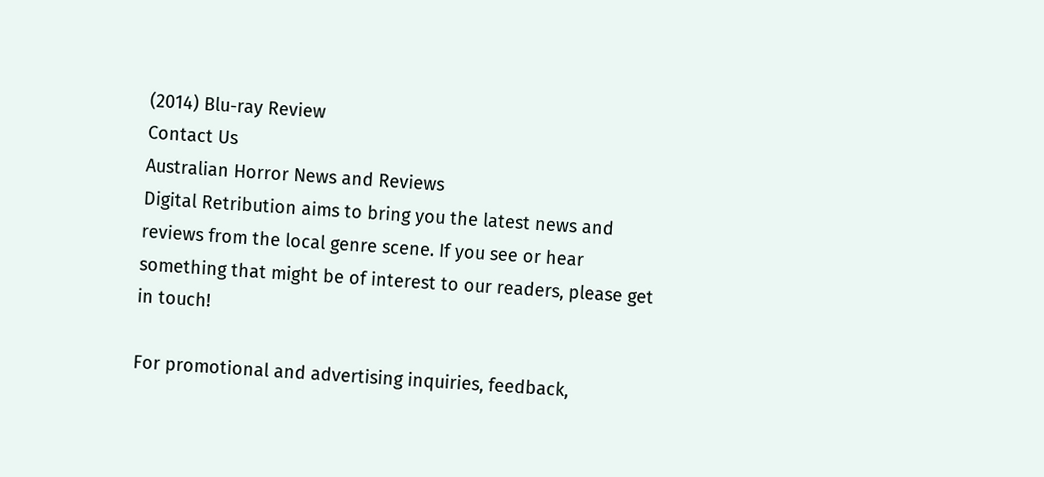(2014) Blu-ray Review
Contact Us
Australian Horror News and Reviews
Digital Retribution aims to bring you the latest news and reviews from the local genre scene. If you see or hear something that might be of interest to our readers, please get in touch!

For promotional and advertising inquiries, feedback,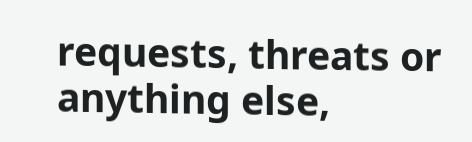requests, threats or anything else,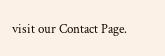visit our Contact Page.